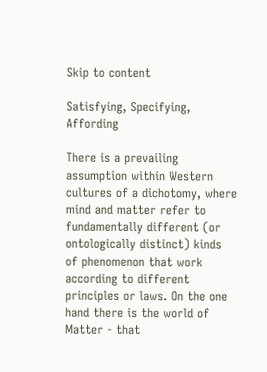Skip to content

Satisfying, Specifying, Affording

There is a prevailing assumption within Western cultures of a dichotomy, where mind and matter refer to fundamentally different (or ontologically distinct) kinds of phenomenon that work according to different principles or laws. On the one hand there is the world of Matter - that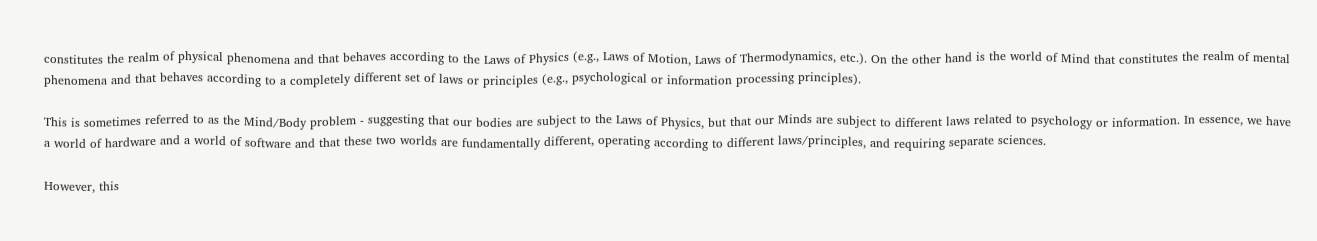constitutes the realm of physical phenomena and that behaves according to the Laws of Physics (e.g., Laws of Motion, Laws of Thermodynamics, etc.). On the other hand is the world of Mind that constitutes the realm of mental phenomena and that behaves according to a completely different set of laws or principles (e.g., psychological or information processing principles).

This is sometimes referred to as the Mind/Body problem - suggesting that our bodies are subject to the Laws of Physics, but that our Minds are subject to different laws related to psychology or information. In essence, we have a world of hardware and a world of software and that these two worlds are fundamentally different, operating according to different laws/principles, and requiring separate sciences.

However, this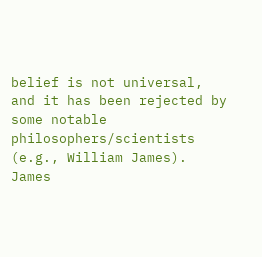belief is not universal, and it has been rejected by some notable philosophers/scientists (e.g., William James). James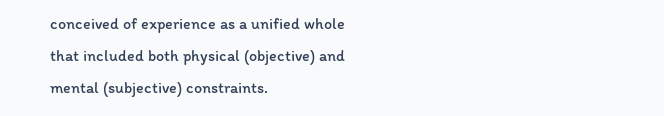conceived of experience as a unified whole that included both physical (objective) and mental (subjective) constraints.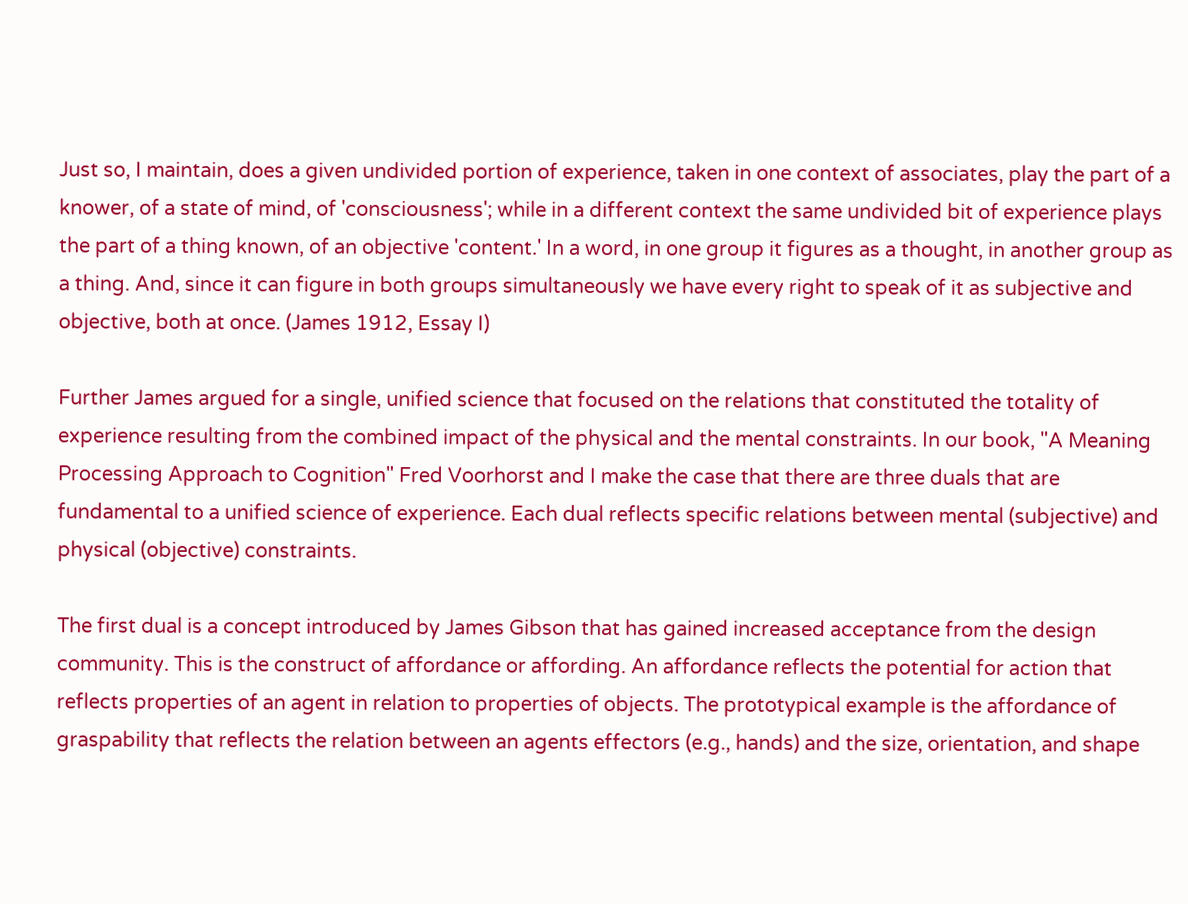Just so, I maintain, does a given undivided portion of experience, taken in one context of associates, play the part of a knower, of a state of mind, of 'consciousness'; while in a different context the same undivided bit of experience plays the part of a thing known, of an objective 'content.' In a word, in one group it figures as a thought, in another group as a thing. And, since it can figure in both groups simultaneously we have every right to speak of it as subjective and objective, both at once. (James 1912, Essay I)

Further James argued for a single, unified science that focused on the relations that constituted the totality of experience resulting from the combined impact of the physical and the mental constraints. In our book, "A Meaning Processing Approach to Cognition" Fred Voorhorst and I make the case that there are three duals that are fundamental to a unified science of experience. Each dual reflects specific relations between mental (subjective) and physical (objective) constraints.

The first dual is a concept introduced by James Gibson that has gained increased acceptance from the design community. This is the construct of affordance or affording. An affordance reflects the potential for action that reflects properties of an agent in relation to properties of objects. The prototypical example is the affordance of graspability that reflects the relation between an agents effectors (e.g., hands) and the size, orientation, and shape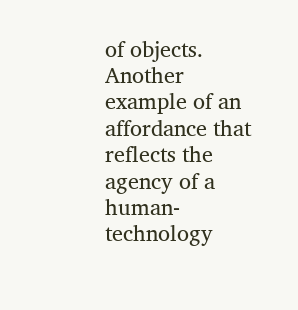of objects. Another example of an affordance that reflects the agency of a human-technology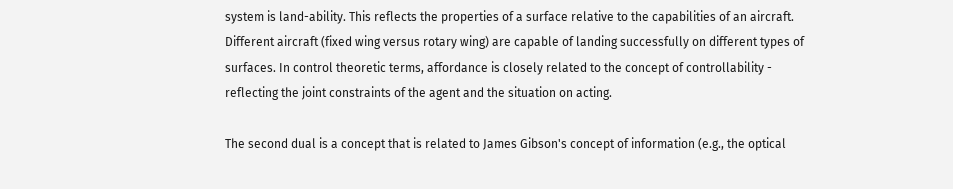system is land-ability. This reflects the properties of a surface relative to the capabilities of an aircraft. Different aircraft (fixed wing versus rotary wing) are capable of landing successfully on different types of surfaces. In control theoretic terms, affordance is closely related to the concept of controllability - reflecting the joint constraints of the agent and the situation on acting.

The second dual is a concept that is related to James Gibson's concept of information (e.g., the optical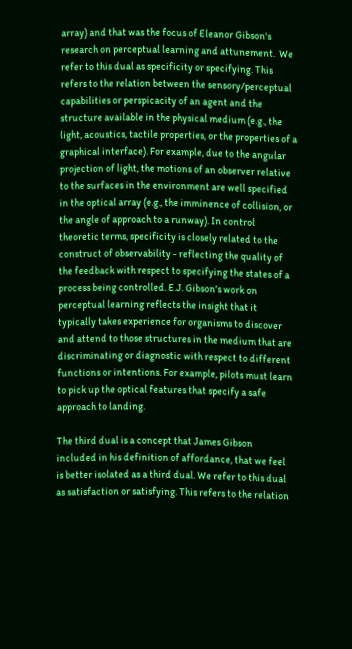array) and that was the focus of Eleanor Gibson's research on perceptual learning and attunement.  We refer to this dual as specificity or specifying. This refers to the relation between the sensory/perceptual capabilities or perspicacity of an agent and the structure available in the physical medium (e.g., the light, acoustics, tactile properties, or the properties of a graphical interface). For example, due to the angular projection of light, the motions of an observer relative to the surfaces in the environment are well specified in the optical array (e.g., the imminence of collision, or the angle of approach to a runway). In control theoretic terms, specificity is closely related to the construct of observability - reflecting the quality of the feedback with respect to specifying the states of a process being controlled. E.J. Gibson's work on perceptual learning reflects the insight that it typically takes experience for organisms to discover and attend to those structures in the medium that are discriminating or diagnostic with respect to different functions or intentions. For example, pilots must learn to pick up the optical features that specify a safe approach to landing.

The third dual is a concept that James Gibson included in his definition of affordance, that we feel is better isolated as a third dual. We refer to this dual as satisfaction or satisfying. This refers to the relation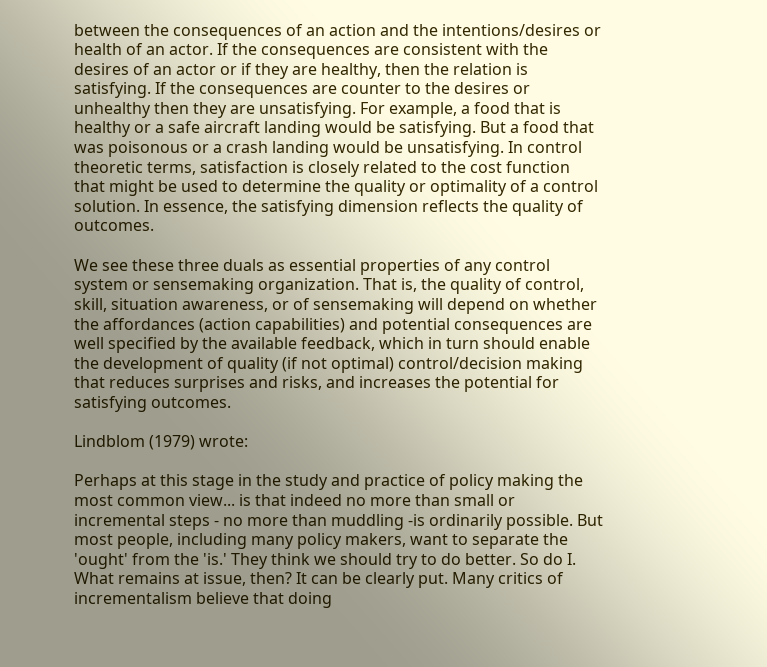between the consequences of an action and the intentions/desires or health of an actor. If the consequences are consistent with the desires of an actor or if they are healthy, then the relation is satisfying. If the consequences are counter to the desires or unhealthy then they are unsatisfying. For example, a food that is healthy or a safe aircraft landing would be satisfying. But a food that was poisonous or a crash landing would be unsatisfying. In control theoretic terms, satisfaction is closely related to the cost function that might be used to determine the quality or optimality of a control solution. In essence, the satisfying dimension reflects the quality of outcomes.

We see these three duals as essential properties of any control system or sensemaking organization. That is, the quality of control, skill, situation awareness, or of sensemaking will depend on whether the affordances (action capabilities) and potential consequences are well specified by the available feedback, which in turn should enable the development of quality (if not optimal) control/decision making that reduces surprises and risks, and increases the potential for satisfying outcomes.

Lindblom (1979) wrote:

Perhaps at this stage in the study and practice of policy making the most common view... is that indeed no more than small or incremental steps - no more than muddling -is ordinarily possible. But most people, including many policy makers, want to separate the 'ought' from the 'is.' They think we should try to do better. So do I. What remains at issue, then? It can be clearly put. Many critics of incrementalism believe that doing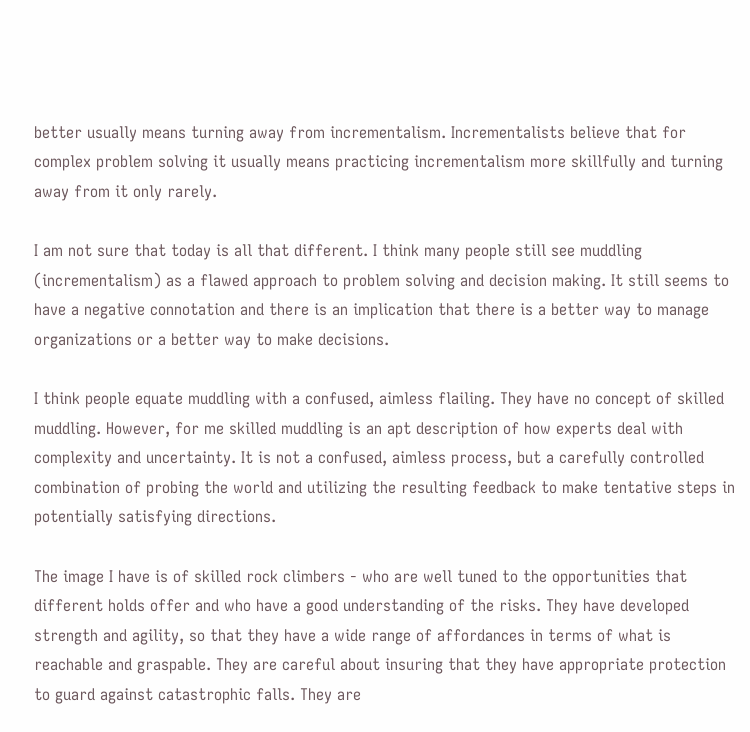better usually means turning away from incrementalism. Incrementalists believe that for complex problem solving it usually means practicing incrementalism more skillfully and turning away from it only rarely.

I am not sure that today is all that different. I think many people still see muddling (incrementalism) as a flawed approach to problem solving and decision making. It still seems to have a negative connotation and there is an implication that there is a better way to manage organizations or a better way to make decisions.

I think people equate muddling with a confused, aimless flailing. They have no concept of skilled muddling. However, for me skilled muddling is an apt description of how experts deal with complexity and uncertainty. It is not a confused, aimless process, but a carefully controlled combination of probing the world and utilizing the resulting feedback to make tentative steps in potentially satisfying directions.

The image I have is of skilled rock climbers - who are well tuned to the opportunities that different holds offer and who have a good understanding of the risks. They have developed strength and agility, so that they have a wide range of affordances in terms of what is reachable and graspable. They are careful about insuring that they have appropriate protection to guard against catastrophic falls. They are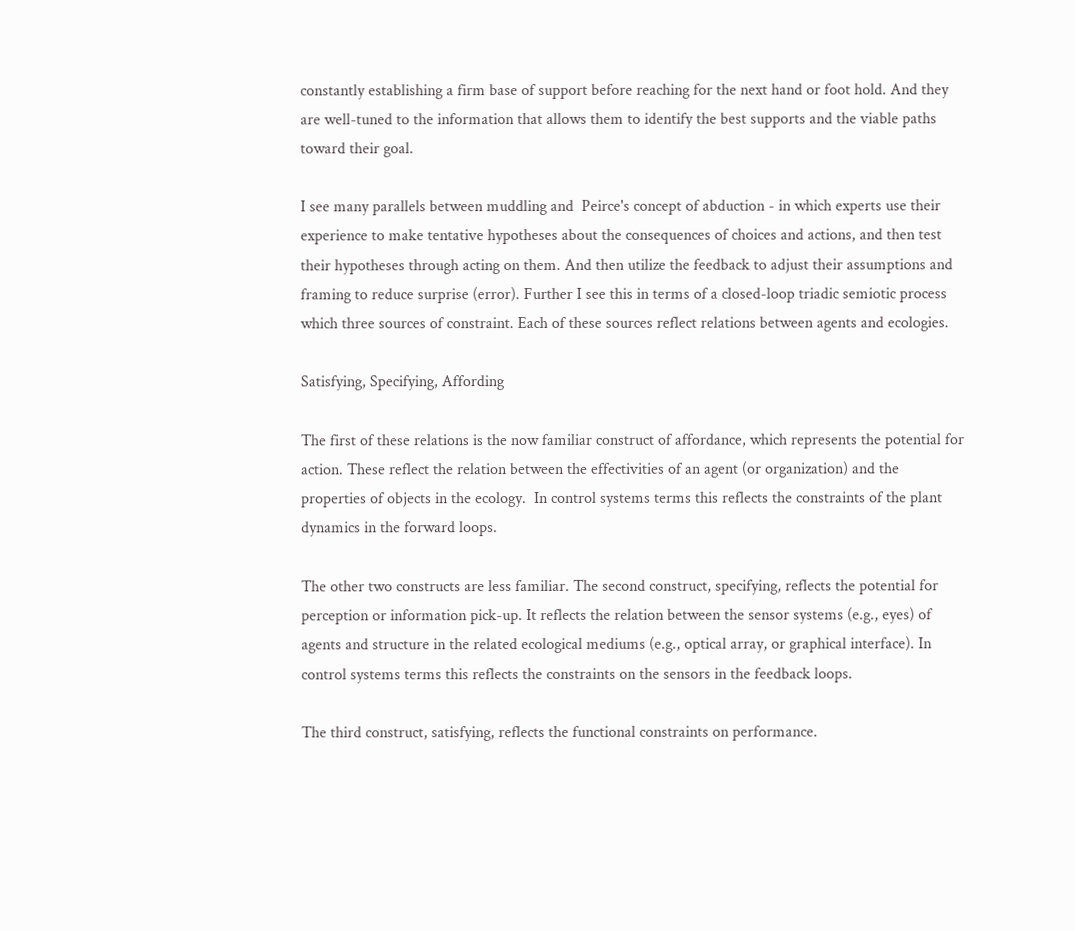constantly establishing a firm base of support before reaching for the next hand or foot hold. And they are well-tuned to the information that allows them to identify the best supports and the viable paths toward their goal.

I see many parallels between muddling and  Peirce's concept of abduction - in which experts use their experience to make tentative hypotheses about the consequences of choices and actions, and then test their hypotheses through acting on them. And then utilize the feedback to adjust their assumptions and framing to reduce surprise (error). Further I see this in terms of a closed-loop triadic semiotic process which three sources of constraint. Each of these sources reflect relations between agents and ecologies.

Satisfying, Specifying, Affording

The first of these relations is the now familiar construct of affordance, which represents the potential for action. These reflect the relation between the effectivities of an agent (or organization) and the properties of objects in the ecology.  In control systems terms this reflects the constraints of the plant dynamics in the forward loops.

The other two constructs are less familiar. The second construct, specifying, reflects the potential for perception or information pick-up. It reflects the relation between the sensor systems (e.g., eyes) of agents and structure in the related ecological mediums (e.g., optical array, or graphical interface). In control systems terms this reflects the constraints on the sensors in the feedback loops.

The third construct, satisfying, reflects the functional constraints on performance.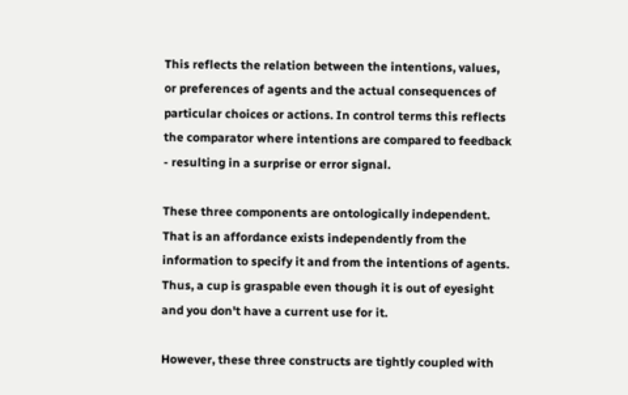This reflects the relation between the intentions, values, or preferences of agents and the actual consequences of particular choices or actions. In control terms this reflects the comparator where intentions are compared to feedback - resulting in a surprise or error signal.

These three components are ontologically independent. That is an affordance exists independently from the information to specify it and from the intentions of agents. Thus, a cup is graspable even though it is out of eyesight and you don't have a current use for it.

However, these three constructs are tightly coupled with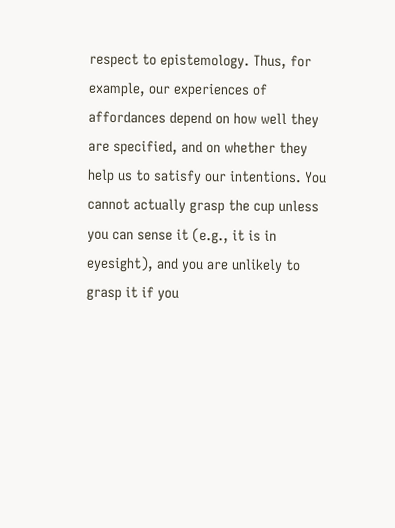respect to epistemology. Thus, for example, our experiences of affordances depend on how well they are specified, and on whether they help us to satisfy our intentions. You cannot actually grasp the cup unless you can sense it (e.g., it is in eyesight), and you are unlikely to grasp it if you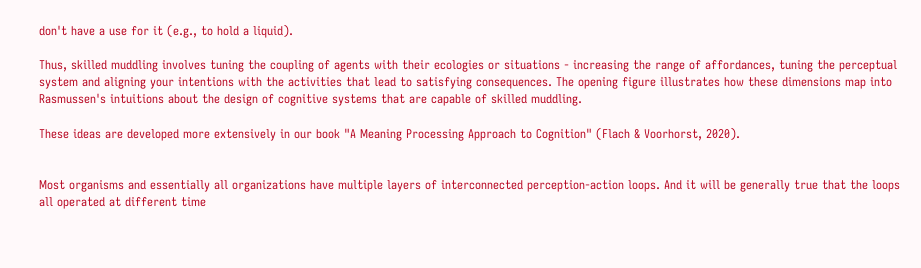don't have a use for it (e.g., to hold a liquid).

Thus, skilled muddling involves tuning the coupling of agents with their ecologies or situations - increasing the range of affordances, tuning the perceptual system and aligning your intentions with the activities that lead to satisfying consequences. The opening figure illustrates how these dimensions map into Rasmussen's intuitions about the design of cognitive systems that are capable of skilled muddling.

These ideas are developed more extensively in our book "A Meaning Processing Approach to Cognition" (Flach & Voorhorst, 2020).


Most organisms and essentially all organizations have multiple layers of interconnected perception-action loops. And it will be generally true that the loops all operated at different time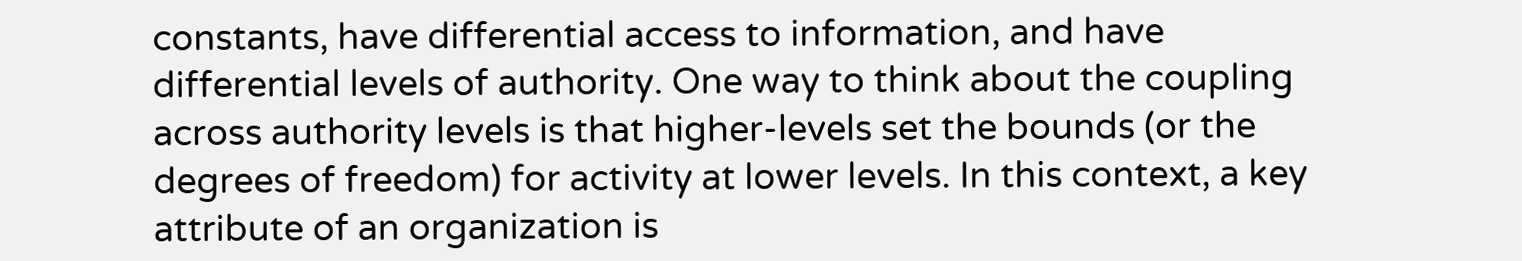constants, have differential access to information, and have differential levels of authority. One way to think about the coupling across authority levels is that higher-levels set the bounds (or the degrees of freedom) for activity at lower levels. In this context, a key attribute of an organization is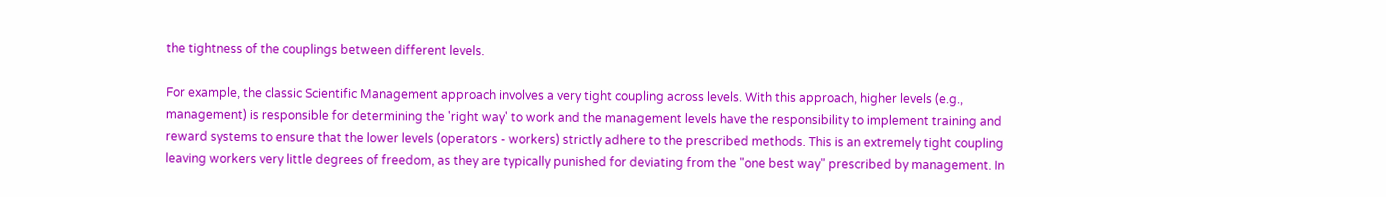the tightness of the couplings between different levels.

For example, the classic Scientific Management approach involves a very tight coupling across levels. With this approach, higher levels (e.g., management) is responsible for determining the 'right way' to work and the management levels have the responsibility to implement training and reward systems to ensure that the lower levels (operators - workers) strictly adhere to the prescribed methods. This is an extremely tight coupling leaving workers very little degrees of freedom, as they are typically punished for deviating from the "one best way" prescribed by management. In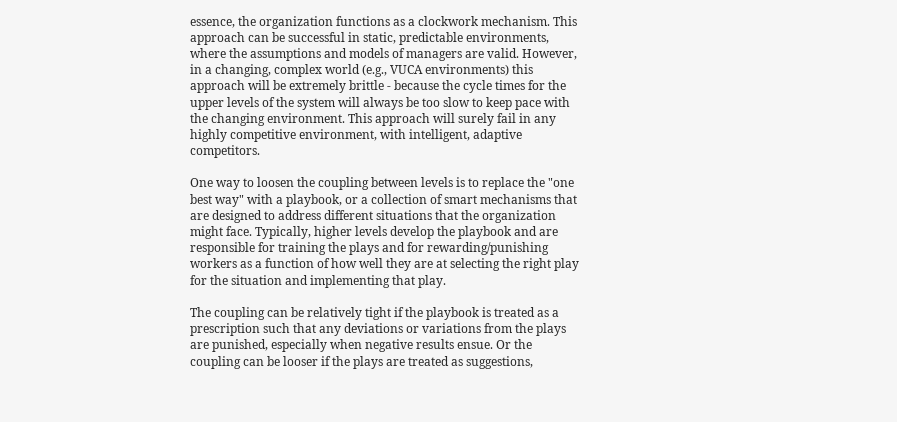essence, the organization functions as a clockwork mechanism. This approach can be successful in static, predictable environments, where the assumptions and models of managers are valid. However, in a changing, complex world (e.g., VUCA environments) this approach will be extremely brittle - because the cycle times for the upper levels of the system will always be too slow to keep pace with the changing environment. This approach will surely fail in any highly competitive environment, with intelligent, adaptive competitors.

One way to loosen the coupling between levels is to replace the "one best way" with a playbook, or a collection of smart mechanisms that are designed to address different situations that the organization might face. Typically, higher levels develop the playbook and are responsible for training the plays and for rewarding/punishing workers as a function of how well they are at selecting the right play for the situation and implementing that play.

The coupling can be relatively tight if the playbook is treated as a prescription such that any deviations or variations from the plays are punished, especially when negative results ensue. Or the coupling can be looser if the plays are treated as suggestions,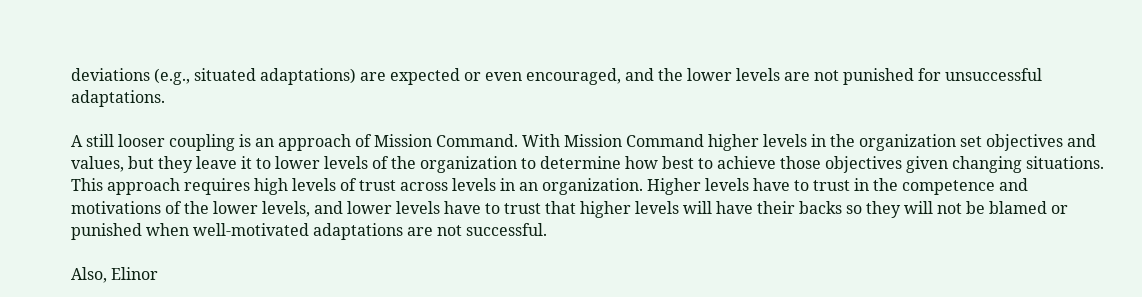deviations (e.g., situated adaptations) are expected or even encouraged, and the lower levels are not punished for unsuccessful adaptations.

A still looser coupling is an approach of Mission Command. With Mission Command higher levels in the organization set objectives and values, but they leave it to lower levels of the organization to determine how best to achieve those objectives given changing situations. This approach requires high levels of trust across levels in an organization. Higher levels have to trust in the competence and motivations of the lower levels, and lower levels have to trust that higher levels will have their backs so they will not be blamed or punished when well-motivated adaptations are not successful.

Also, Elinor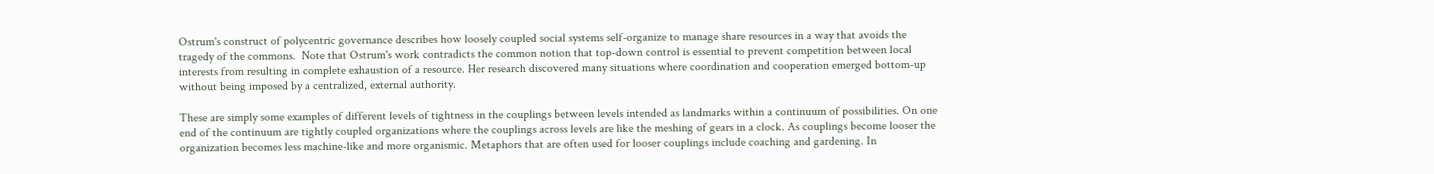Ostrum's construct of polycentric governance describes how loosely coupled social systems self-organize to manage share resources in a way that avoids the tragedy of the commons.  Note that Ostrum's work contradicts the common notion that top-down control is essential to prevent competition between local interests from resulting in complete exhaustion of a resource. Her research discovered many situations where coordination and cooperation emerged bottom-up without being imposed by a centralized, external authority.

These are simply some examples of different levels of tightness in the couplings between levels intended as landmarks within a continuum of possibilities. On one end of the continuum are tightly coupled organizations where the couplings across levels are like the meshing of gears in a clock. As couplings become looser the organization becomes less machine-like and more organismic. Metaphors that are often used for looser couplings include coaching and gardening. In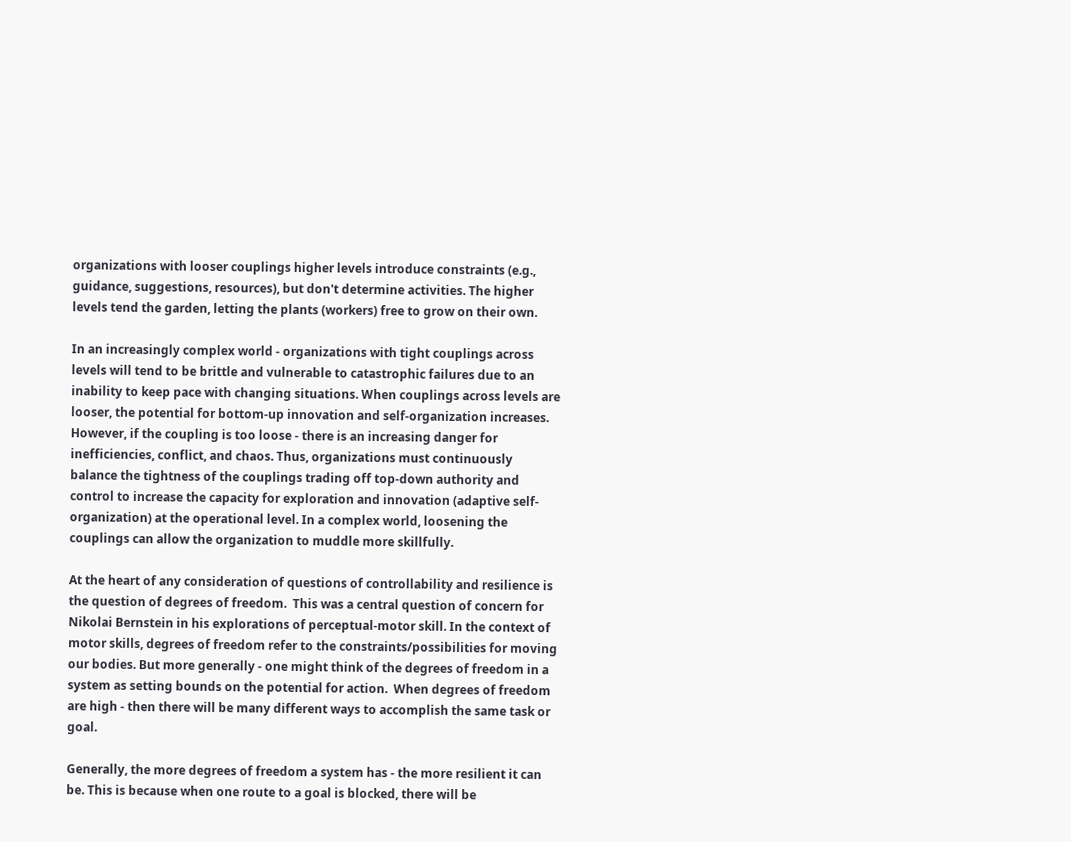organizations with looser couplings higher levels introduce constraints (e.g., guidance, suggestions, resources), but don't determine activities. The higher levels tend the garden, letting the plants (workers) free to grow on their own.

In an increasingly complex world - organizations with tight couplings across levels will tend to be brittle and vulnerable to catastrophic failures due to an inability to keep pace with changing situations. When couplings across levels are looser, the potential for bottom-up innovation and self-organization increases. However, if the coupling is too loose - there is an increasing danger for inefficiencies, conflict, and chaos. Thus, organizations must continuously balance the tightness of the couplings trading off top-down authority and control to increase the capacity for exploration and innovation (adaptive self-organization) at the operational level. In a complex world, loosening the couplings can allow the organization to muddle more skillfully.

At the heart of any consideration of questions of controllability and resilience is the question of degrees of freedom.  This was a central question of concern for Nikolai Bernstein in his explorations of perceptual-motor skill. In the context of motor skills, degrees of freedom refer to the constraints/possibilities for moving our bodies. But more generally - one might think of the degrees of freedom in a system as setting bounds on the potential for action.  When degrees of freedom are high - then there will be many different ways to accomplish the same task or goal.

Generally, the more degrees of freedom a system has - the more resilient it can be. This is because when one route to a goal is blocked, there will be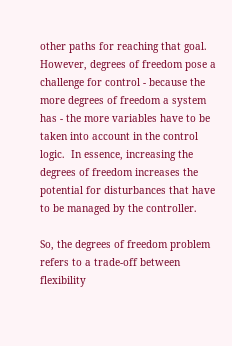other paths for reaching that goal.  However, degrees of freedom pose a challenge for control - because the more degrees of freedom a system has - the more variables have to be taken into account in the control logic.  In essence, increasing the degrees of freedom increases the potential for disturbances that have to be managed by the controller.

So, the degrees of freedom problem refers to a trade-off between flexibility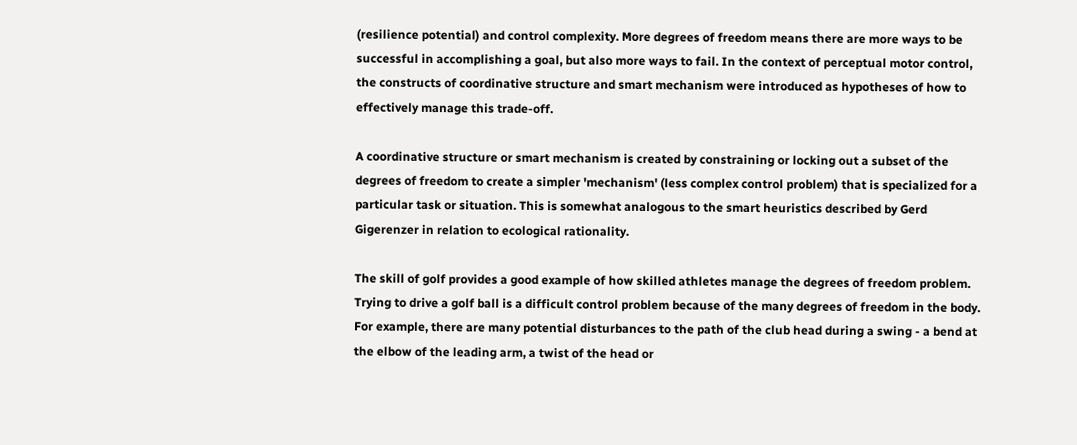(resilience potential) and control complexity. More degrees of freedom means there are more ways to be successful in accomplishing a goal, but also more ways to fail. In the context of perceptual motor control, the constructs of coordinative structure and smart mechanism were introduced as hypotheses of how to effectively manage this trade-off.

A coordinative structure or smart mechanism is created by constraining or locking out a subset of the degrees of freedom to create a simpler 'mechanism' (less complex control problem) that is specialized for a particular task or situation. This is somewhat analogous to the smart heuristics described by Gerd Gigerenzer in relation to ecological rationality.

The skill of golf provides a good example of how skilled athletes manage the degrees of freedom problem. Trying to drive a golf ball is a difficult control problem because of the many degrees of freedom in the body. For example, there are many potential disturbances to the path of the club head during a swing - a bend at the elbow of the leading arm, a twist of the head or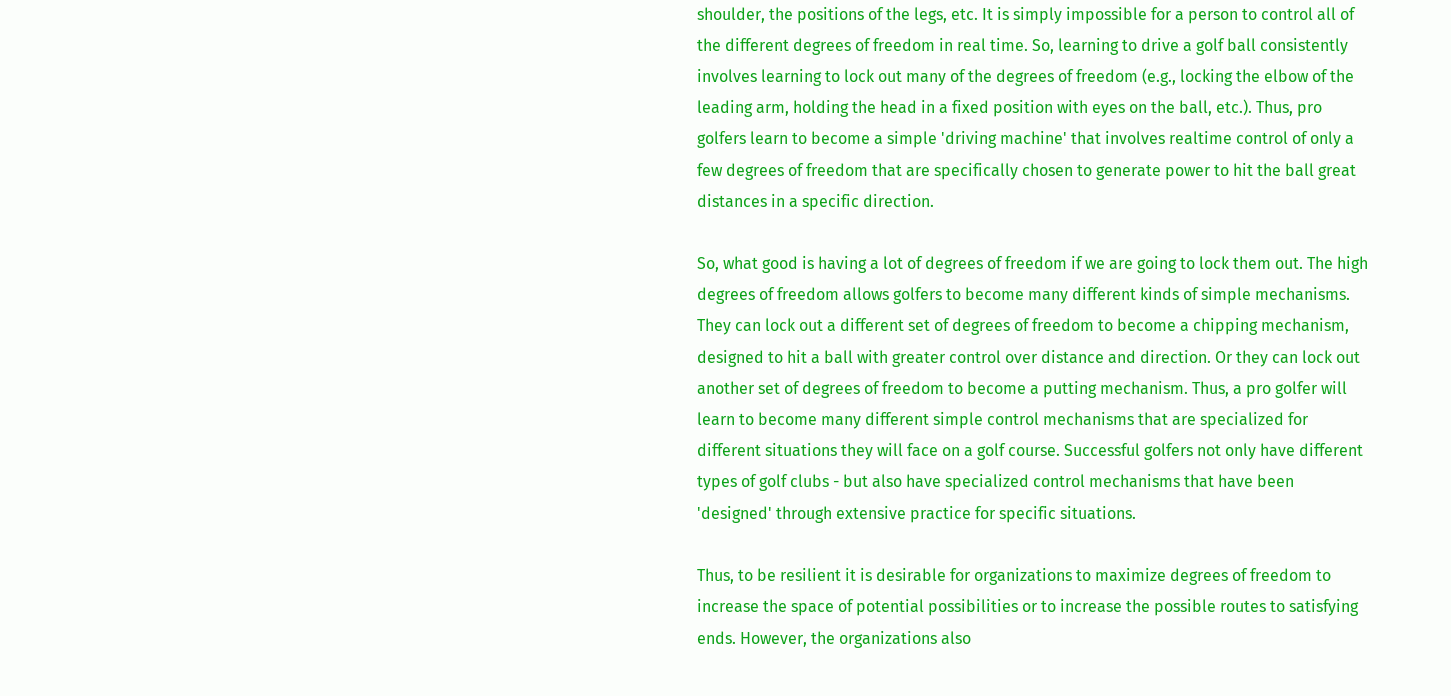shoulder, the positions of the legs, etc. It is simply impossible for a person to control all of the different degrees of freedom in real time. So, learning to drive a golf ball consistently involves learning to lock out many of the degrees of freedom (e.g., locking the elbow of the leading arm, holding the head in a fixed position with eyes on the ball, etc.). Thus, pro golfers learn to become a simple 'driving machine' that involves realtime control of only a few degrees of freedom that are specifically chosen to generate power to hit the ball great distances in a specific direction.

So, what good is having a lot of degrees of freedom if we are going to lock them out. The high degrees of freedom allows golfers to become many different kinds of simple mechanisms.  They can lock out a different set of degrees of freedom to become a chipping mechanism, designed to hit a ball with greater control over distance and direction. Or they can lock out another set of degrees of freedom to become a putting mechanism. Thus, a pro golfer will learn to become many different simple control mechanisms that are specialized for different situations they will face on a golf course. Successful golfers not only have different types of golf clubs - but also have specialized control mechanisms that have been 'designed' through extensive practice for specific situations.

Thus, to be resilient it is desirable for organizations to maximize degrees of freedom to increase the space of potential possibilities or to increase the possible routes to satisfying ends. However, the organizations also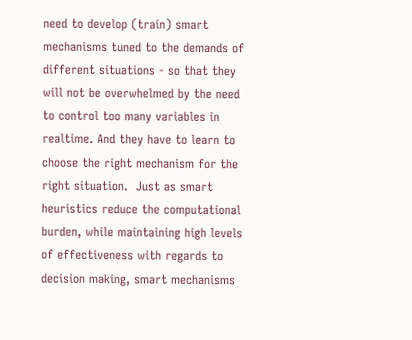need to develop (train) smart mechanisms tuned to the demands of different situations - so that they will not be overwhelmed by the need to control too many variables in realtime. And they have to learn to choose the right mechanism for the right situation.  Just as smart heuristics reduce the computational burden, while maintaining high levels of effectiveness with regards to decision making, smart mechanisms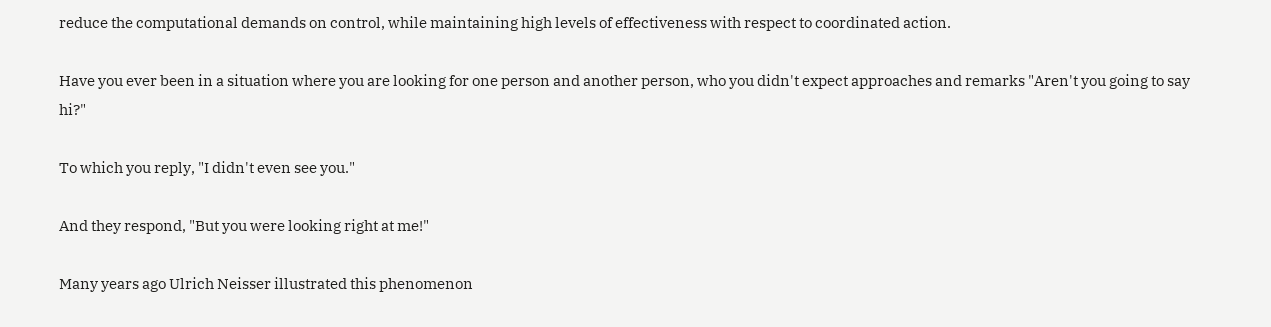reduce the computational demands on control, while maintaining high levels of effectiveness with respect to coordinated action.

Have you ever been in a situation where you are looking for one person and another person, who you didn't expect approaches and remarks "Aren't you going to say hi?"

To which you reply, "I didn't even see you."

And they respond, "But you were looking right at me!"

Many years ago Ulrich Neisser illustrated this phenomenon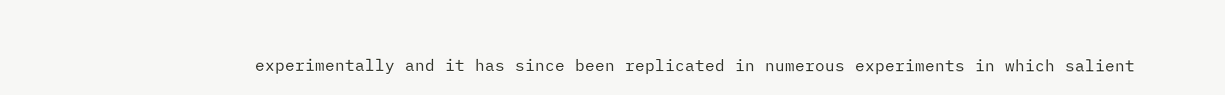experimentally and it has since been replicated in numerous experiments in which salient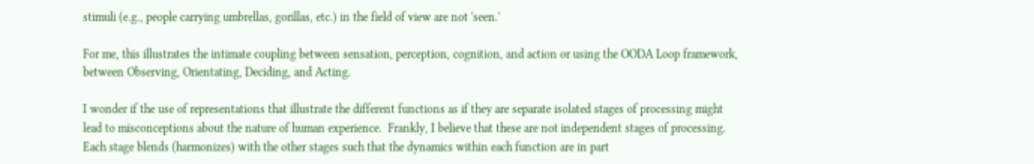stimuli (e.g., people carrying umbrellas, gorillas, etc.) in the field of view are not 'seen.'

For me, this illustrates the intimate coupling between sensation, perception, cognition, and action or using the OODA Loop framework, between Observing, Orientating, Deciding, and Acting.

I wonder if the use of representations that illustrate the different functions as if they are separate isolated stages of processing might lead to misconceptions about the nature of human experience.  Frankly, I believe that these are not independent stages of processing. Each stage blends (harmonizes) with the other stages such that the dynamics within each function are in part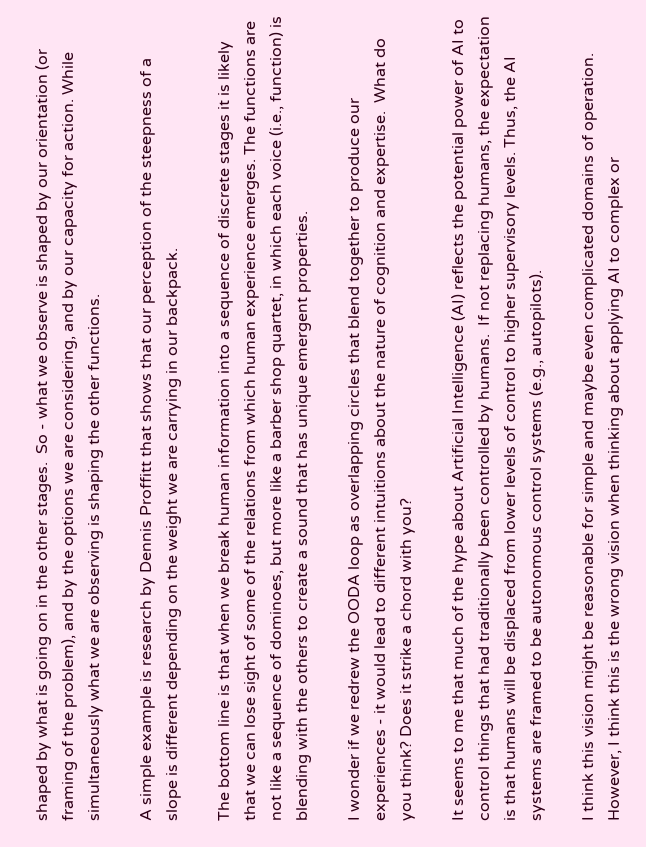shaped by what is going on in the other stages.  So - what we observe is shaped by our orientation (or framing of the problem), and by the options we are considering, and by our capacity for action. While simultaneously what we are observing is shaping the other functions.

A simple example is research by Dennis Proffitt that shows that our perception of the steepness of a slope is different depending on the weight we are carrying in our backpack.

The bottom line is that when we break human information into a sequence of discrete stages it is likely that we can lose sight of some of the relations from which human experience emerges. The functions are not like a sequence of dominoes, but more like a barber shop quartet, in which each voice (i.e., function) is blending with the others to create a sound that has unique emergent properties.

I wonder if we redrew the OODA loop as overlapping circles that blend together to produce our experiences - it would lead to different intuitions about the nature of cognition and expertise.  What do you think? Does it strike a chord with you?

It seems to me that much of the hype about Artificial Intelligence (AI) reflects the potential power of AI to control things that had traditionally been controlled by humans.  If not replacing humans, the expectation is that humans will be displaced from lower levels of control to higher supervisory levels. Thus, the AI systems are framed to be autonomous control systems (e.g., autopilots).

I think this vision might be reasonable for simple and maybe even complicated domains of operation. However, I think this is the wrong vision when thinking about applying AI to complex or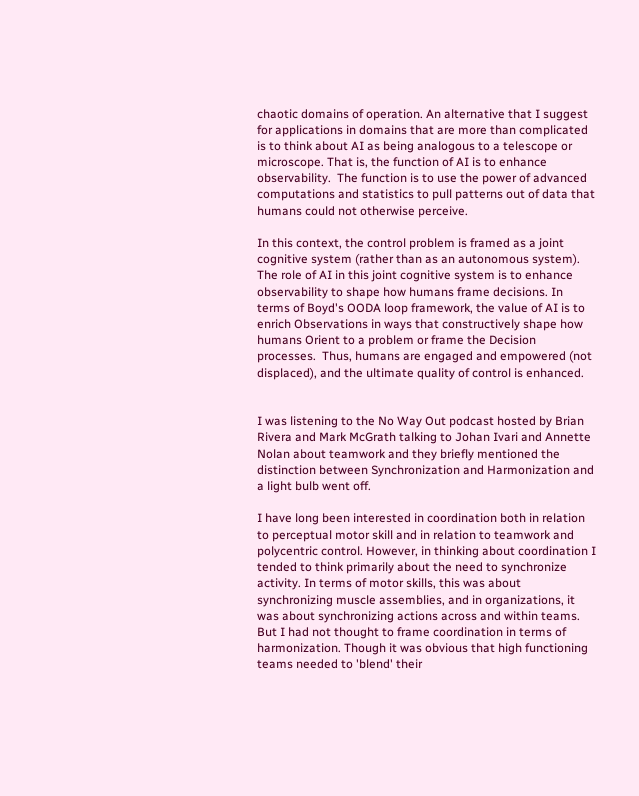chaotic domains of operation. An alternative that I suggest for applications in domains that are more than complicated is to think about AI as being analogous to a telescope or microscope. That is, the function of AI is to enhance observability.  The function is to use the power of advanced computations and statistics to pull patterns out of data that humans could not otherwise perceive.

In this context, the control problem is framed as a joint cognitive system (rather than as an autonomous system). The role of AI in this joint cognitive system is to enhance observability to shape how humans frame decisions. In terms of Boyd's OODA loop framework, the value of AI is to enrich Observations in ways that constructively shape how humans Orient to a problem or frame the Decision processes.  Thus, humans are engaged and empowered (not displaced), and the ultimate quality of control is enhanced.


I was listening to the No Way Out podcast hosted by Brian Rivera and Mark McGrath talking to Johan Ivari and Annette Nolan about teamwork and they briefly mentioned the distinction between Synchronization and Harmonization and a light bulb went off.

I have long been interested in coordination both in relation to perceptual motor skill and in relation to teamwork and polycentric control. However, in thinking about coordination I tended to think primarily about the need to synchronize activity. In terms of motor skills, this was about synchronizing muscle assemblies, and in organizations, it was about synchronizing actions across and within teams. But I had not thought to frame coordination in terms of harmonization. Though it was obvious that high functioning teams needed to 'blend' their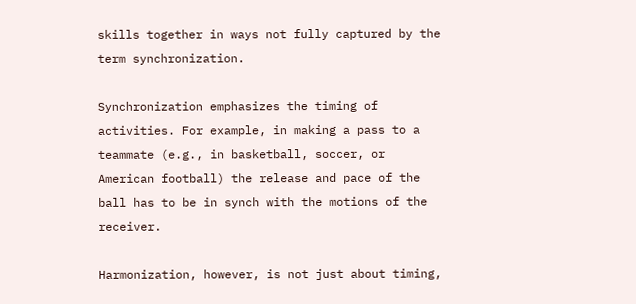skills together in ways not fully captured by the term synchronization.

Synchronization emphasizes the timing of activities. For example, in making a pass to a teammate (e.g., in basketball, soccer, or American football) the release and pace of the ball has to be in synch with the motions of the receiver.

Harmonization, however, is not just about timing,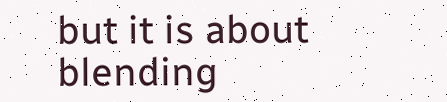but it is about blending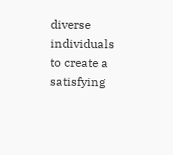diverse individuals to create a satisfying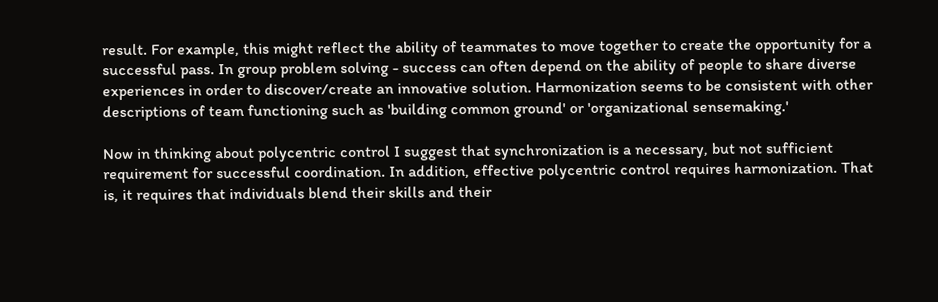result. For example, this might reflect the ability of teammates to move together to create the opportunity for a successful pass. In group problem solving - success can often depend on the ability of people to share diverse experiences in order to discover/create an innovative solution. Harmonization seems to be consistent with other descriptions of team functioning such as 'building common ground' or 'organizational sensemaking.'

Now in thinking about polycentric control I suggest that synchronization is a necessary, but not sufficient requirement for successful coordination. In addition, effective polycentric control requires harmonization. That is, it requires that individuals blend their skills and their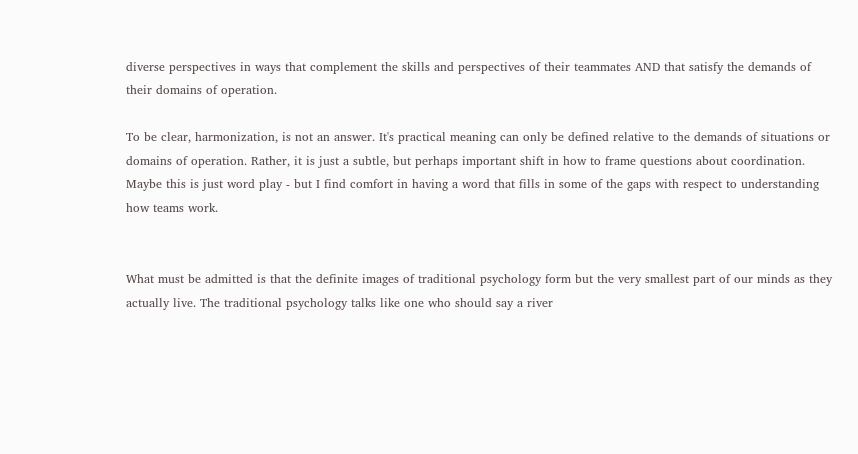diverse perspectives in ways that complement the skills and perspectives of their teammates AND that satisfy the demands of their domains of operation.

To be clear, harmonization, is not an answer. It's practical meaning can only be defined relative to the demands of situations or domains of operation. Rather, it is just a subtle, but perhaps important shift in how to frame questions about coordination. Maybe this is just word play - but I find comfort in having a word that fills in some of the gaps with respect to understanding how teams work.


What must be admitted is that the definite images of traditional psychology form but the very smallest part of our minds as they actually live. The traditional psychology talks like one who should say a river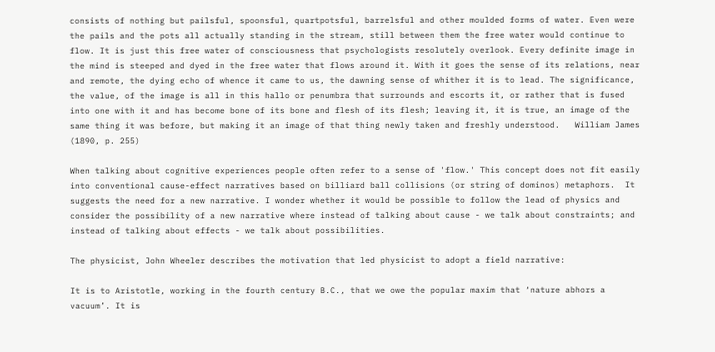consists of nothing but pailsful, spoonsful, quartpotsful, barrelsful and other moulded forms of water. Even were the pails and the pots all actually standing in the stream, still between them the free water would continue to flow. It is just this free water of consciousness that psychologists resolutely overlook. Every definite image in the mind is steeped and dyed in the free water that flows around it. With it goes the sense of its relations, near and remote, the dying echo of whence it came to us, the dawning sense of whither it is to lead. The significance, the value, of the image is all in this hallo or penumbra that surrounds and escorts it, or rather that is fused into one with it and has become bone of its bone and flesh of its flesh; leaving it, it is true, an image of the same thing it was before, but making it an image of that thing newly taken and freshly understood.   William James (1890, p. 255)

When talking about cognitive experiences people often refer to a sense of 'flow.' This concept does not fit easily into conventional cause-effect narratives based on billiard ball collisions (or string of dominos) metaphors.  It suggests the need for a new narrative. I wonder whether it would be possible to follow the lead of physics and consider the possibility of a new narrative where instead of talking about cause - we talk about constraints; and instead of talking about effects - we talk about possibilities.

The physicist, John Wheeler describes the motivation that led physicist to adopt a field narrative:

It is to Aristotle, working in the fourth century B.C., that we owe the popular maxim that ‘nature abhors a vacuum’. It is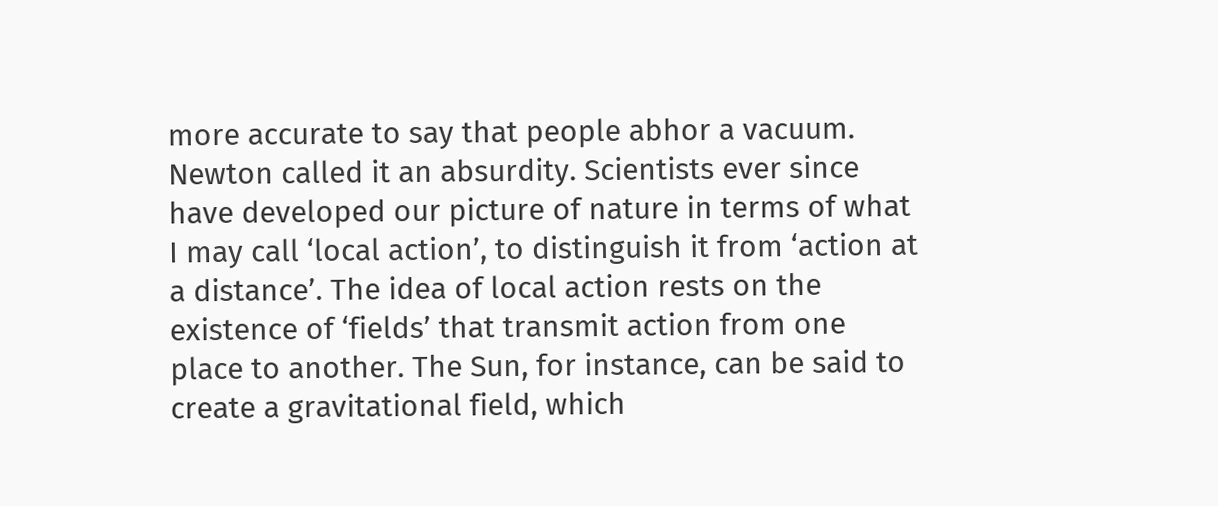more accurate to say that people abhor a vacuum. Newton called it an absurdity. Scientists ever since have developed our picture of nature in terms of what I may call ‘local action’, to distinguish it from ‘action at a distance’. The idea of local action rests on the existence of ‘fields’ that transmit action from one place to another. The Sun, for instance, can be said to create a gravitational field, which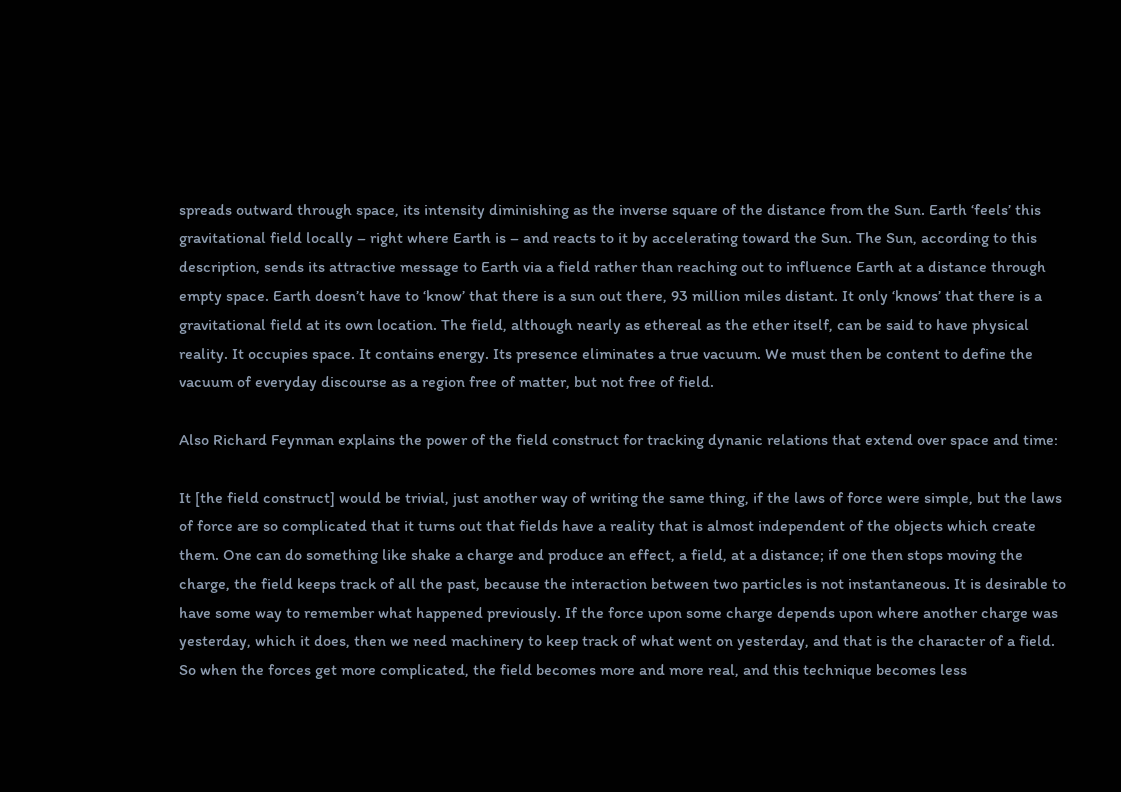spreads outward through space, its intensity diminishing as the inverse square of the distance from the Sun. Earth ‘feels’ this gravitational field locally – right where Earth is – and reacts to it by accelerating toward the Sun. The Sun, according to this description, sends its attractive message to Earth via a field rather than reaching out to influence Earth at a distance through empty space. Earth doesn’t have to ‘know’ that there is a sun out there, 93 million miles distant. It only ‘knows’ that there is a gravitational field at its own location. The field, although nearly as ethereal as the ether itself, can be said to have physical reality. It occupies space. It contains energy. Its presence eliminates a true vacuum. We must then be content to define the vacuum of everyday discourse as a region free of matter, but not free of field.

Also Richard Feynman explains the power of the field construct for tracking dynanic relations that extend over space and time:

It [the field construct] would be trivial, just another way of writing the same thing, if the laws of force were simple, but the laws of force are so complicated that it turns out that fields have a reality that is almost independent of the objects which create them. One can do something like shake a charge and produce an effect, a field, at a distance; if one then stops moving the charge, the field keeps track of all the past, because the interaction between two particles is not instantaneous. It is desirable to have some way to remember what happened previously. If the force upon some charge depends upon where another charge was yesterday, which it does, then we need machinery to keep track of what went on yesterday, and that is the character of a field. So when the forces get more complicated, the field becomes more and more real, and this technique becomes less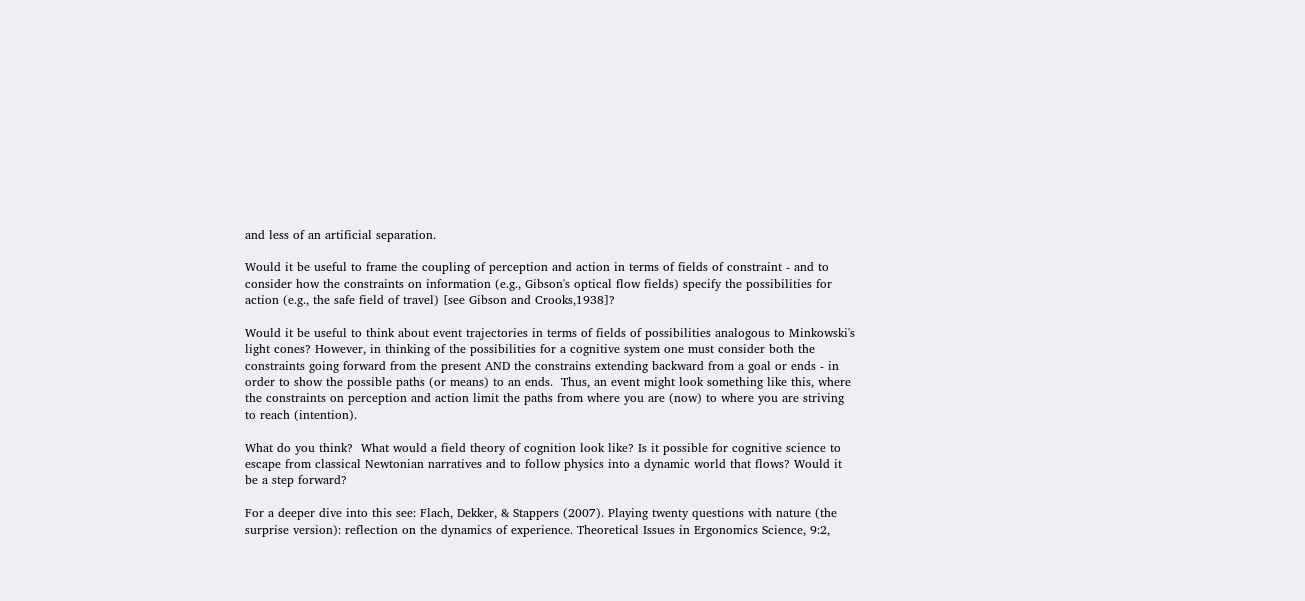and less of an artificial separation.

Would it be useful to frame the coupling of perception and action in terms of fields of constraint - and to consider how the constraints on information (e.g., Gibson's optical flow fields) specify the possibilities for action (e.g., the safe field of travel) [see Gibson and Crooks,1938]?

Would it be useful to think about event trajectories in terms of fields of possibilities analogous to Minkowski's light cones? However, in thinking of the possibilities for a cognitive system one must consider both the constraints going forward from the present AND the constrains extending backward from a goal or ends - in order to show the possible paths (or means) to an ends.  Thus, an event might look something like this, where the constraints on perception and action limit the paths from where you are (now) to where you are striving to reach (intention).

What do you think?  What would a field theory of cognition look like? Is it possible for cognitive science to escape from classical Newtonian narratives and to follow physics into a dynamic world that flows? Would it be a step forward?

For a deeper dive into this see: Flach, Dekker, & Stappers (2007). Playing twenty questions with nature (the surprise version): reflection on the dynamics of experience. Theoretical Issues in Ergonomics Science, 9:2,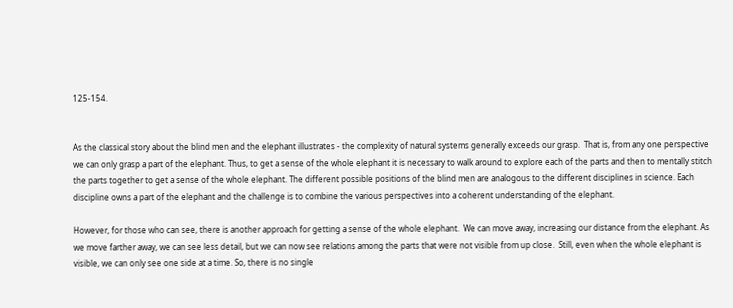125-154.


As the classical story about the blind men and the elephant illustrates - the complexity of natural systems generally exceeds our grasp.  That is, from any one perspective we can only grasp a part of the elephant. Thus, to get a sense of the whole elephant it is necessary to walk around to explore each of the parts and then to mentally stitch the parts together to get a sense of the whole elephant. The different possible positions of the blind men are analogous to the different disciplines in science. Each discipline owns a part of the elephant and the challenge is to combine the various perspectives into a coherent understanding of the elephant.

However, for those who can see, there is another approach for getting a sense of the whole elephant.  We can move away, increasing our distance from the elephant. As we move farther away, we can see less detail, but we can now see relations among the parts that were not visible from up close.  Still, even when the whole elephant is visible, we can only see one side at a time. So, there is no single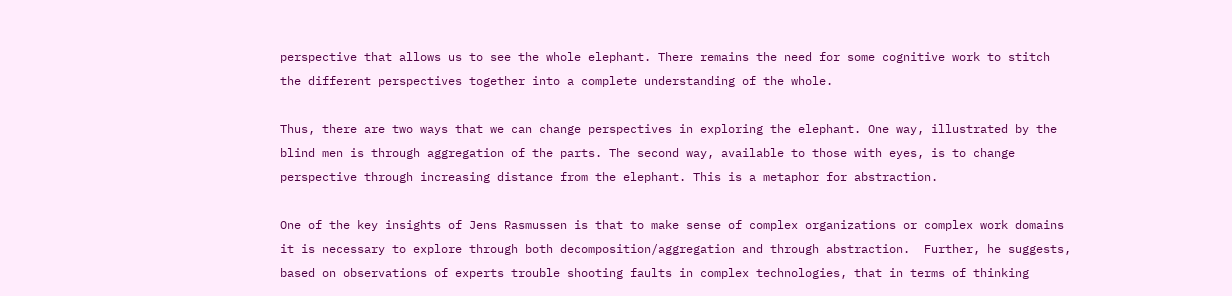perspective that allows us to see the whole elephant. There remains the need for some cognitive work to stitch the different perspectives together into a complete understanding of the whole.

Thus, there are two ways that we can change perspectives in exploring the elephant. One way, illustrated by the blind men is through aggregation of the parts. The second way, available to those with eyes, is to change perspective through increasing distance from the elephant. This is a metaphor for abstraction.

One of the key insights of Jens Rasmussen is that to make sense of complex organizations or complex work domains it is necessary to explore through both decomposition/aggregation and through abstraction.  Further, he suggests, based on observations of experts trouble shooting faults in complex technologies, that in terms of thinking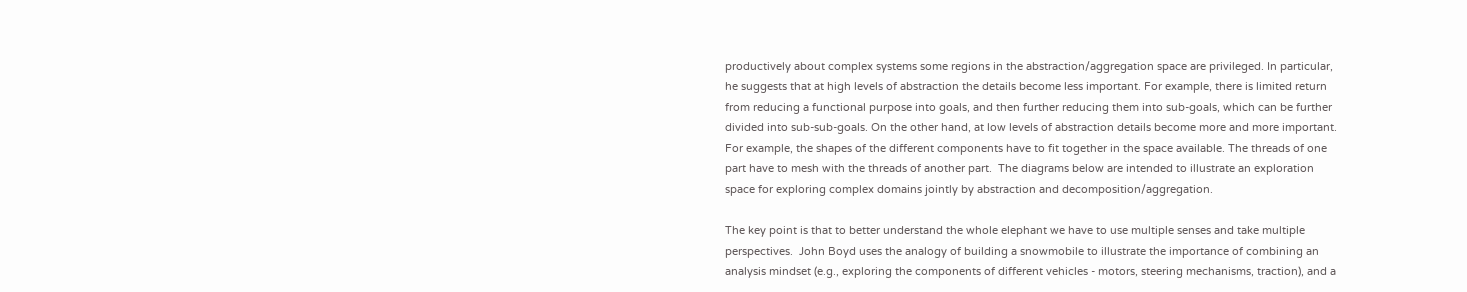productively about complex systems some regions in the abstraction/aggregation space are privileged. In particular, he suggests that at high levels of abstraction the details become less important. For example, there is limited return from reducing a functional purpose into goals, and then further reducing them into sub-goals, which can be further divided into sub-sub-goals. On the other hand, at low levels of abstraction details become more and more important. For example, the shapes of the different components have to fit together in the space available. The threads of one part have to mesh with the threads of another part.  The diagrams below are intended to illustrate an exploration space for exploring complex domains jointly by abstraction and decomposition/aggregation.

The key point is that to better understand the whole elephant we have to use multiple senses and take multiple perspectives.  John Boyd uses the analogy of building a snowmobile to illustrate the importance of combining an analysis mindset (e.g., exploring the components of different vehicles - motors, steering mechanisms, traction), and a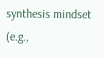synthesis mindset (e.g.,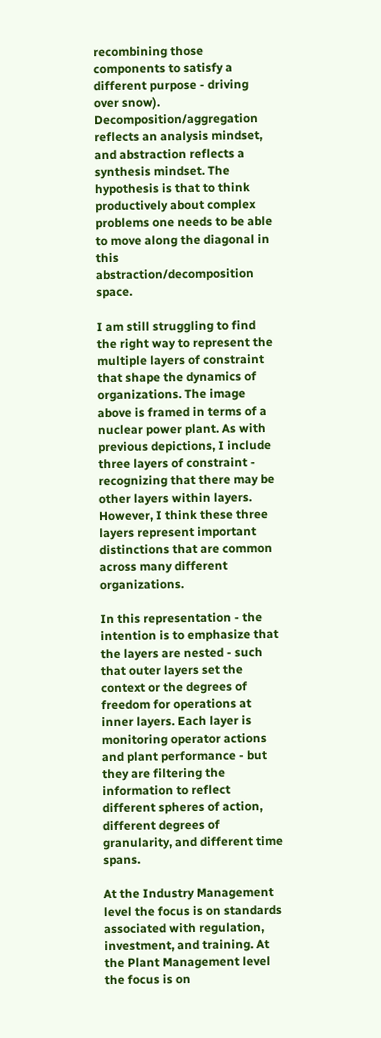recombining those components to satisfy a different purpose - driving over snow). Decomposition/aggregation reflects an analysis mindset, and abstraction reflects a synthesis mindset. The hypothesis is that to think productively about complex problems one needs to be able to move along the diagonal in this abstraction/decomposition space.

I am still struggling to find the right way to represent the multiple layers of constraint that shape the dynamics of organizations. The image above is framed in terms of a nuclear power plant. As with previous depictions, I include three layers of constraint - recognizing that there may be other layers within layers. However, I think these three layers represent important distinctions that are common across many different organizations.

In this representation - the intention is to emphasize that the layers are nested - such that outer layers set the context or the degrees of freedom for operations at inner layers. Each layer is monitoring operator actions and plant performance - but they are filtering the information to reflect different spheres of action, different degrees of granularity, and different time spans.

At the Industry Management level the focus is on standards associated with regulation, investment, and training. At the Plant Management level the focus is on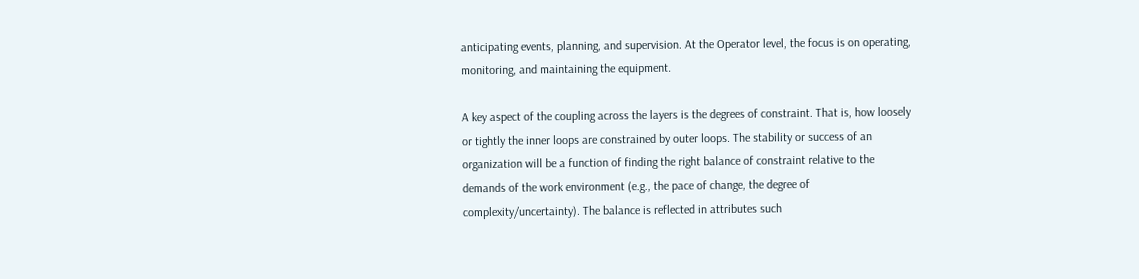anticipating events, planning, and supervision. At the Operator level, the focus is on operating, monitoring, and maintaining the equipment.

A key aspect of the coupling across the layers is the degrees of constraint. That is, how loosely or tightly the inner loops are constrained by outer loops. The stability or success of an organization will be a function of finding the right balance of constraint relative to the demands of the work environment (e.g., the pace of change, the degree of complexity/uncertainty). The balance is reflected in attributes such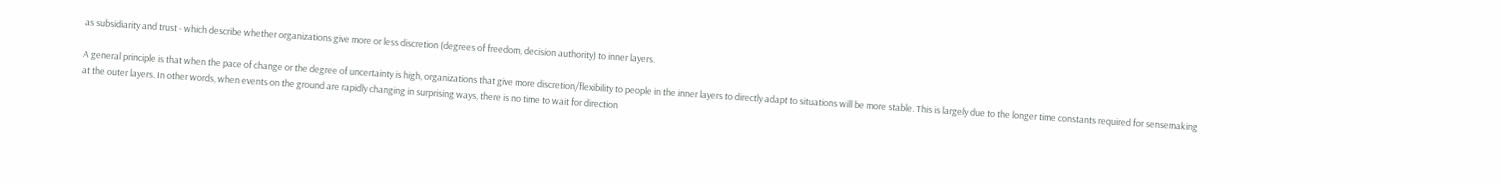as subsidiarity and trust - which describe whether organizations give more or less discretion (degrees of freedom, decision authority) to inner layers.

A general principle is that when the pace of change or the degree of uncertainty is high, organizations that give more discretion/flexibility to people in the inner layers to directly adapt to situations will be more stable. This is largely due to the longer time constants required for sensemaking at the outer layers. In other words, when events on the ground are rapidly changing in surprising ways, there is no time to wait for direction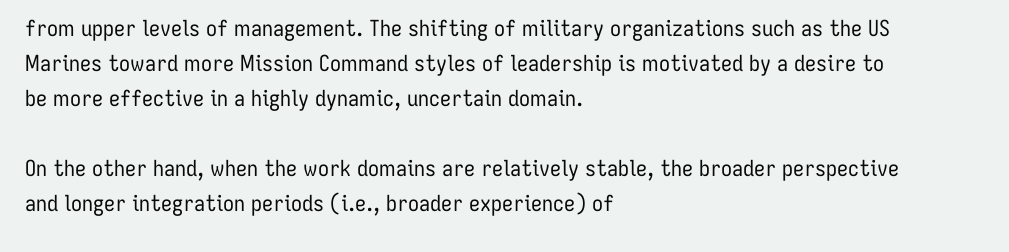from upper levels of management. The shifting of military organizations such as the US Marines toward more Mission Command styles of leadership is motivated by a desire to be more effective in a highly dynamic, uncertain domain.

On the other hand, when the work domains are relatively stable, the broader perspective and longer integration periods (i.e., broader experience) of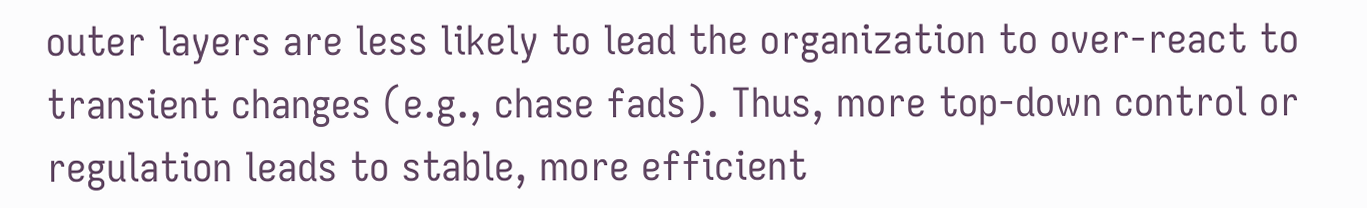outer layers are less likely to lead the organization to over-react to transient changes (e.g., chase fads). Thus, more top-down control or regulation leads to stable, more efficient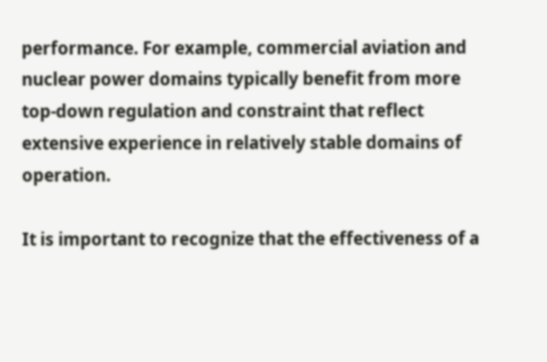performance. For example, commercial aviation and nuclear power domains typically benefit from more top-down regulation and constraint that reflect extensive experience in relatively stable domains of operation.

It is important to recognize that the effectiveness of a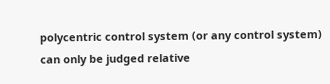polycentric control system (or any control system) can only be judged relative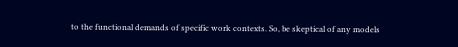to the functional demands of specific work contexts. So, be skeptical of any models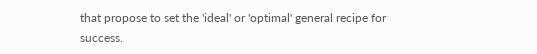that propose to set the 'ideal' or 'optimal' general recipe for success.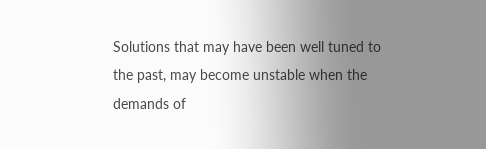Solutions that may have been well tuned to the past, may become unstable when the demands of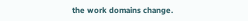the work domains change.